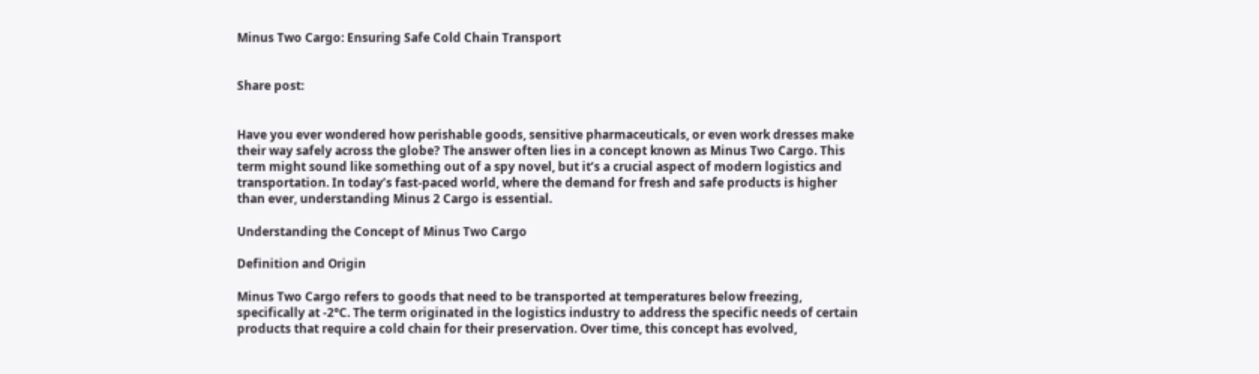Minus Two Cargo: Ensuring Safe Cold Chain Transport


Share post:


Have you ever wondered how perishable goods, sensitive pharmaceuticals, or even work dresses make their way safely across the globe? The answer often lies in a concept known as Minus Two Cargo. This term might sound like something out of a spy novel, but it’s a crucial aspect of modern logistics and transportation. In today’s fast-paced world, where the demand for fresh and safe products is higher than ever, understanding Minus 2 Cargo is essential.

Understanding the Concept of Minus Two Cargo

Definition and Origin

Minus Two Cargo refers to goods that need to be transported at temperatures below freezing, specifically at -2°C. The term originated in the logistics industry to address the specific needs of certain products that require a cold chain for their preservation. Over time, this concept has evolved,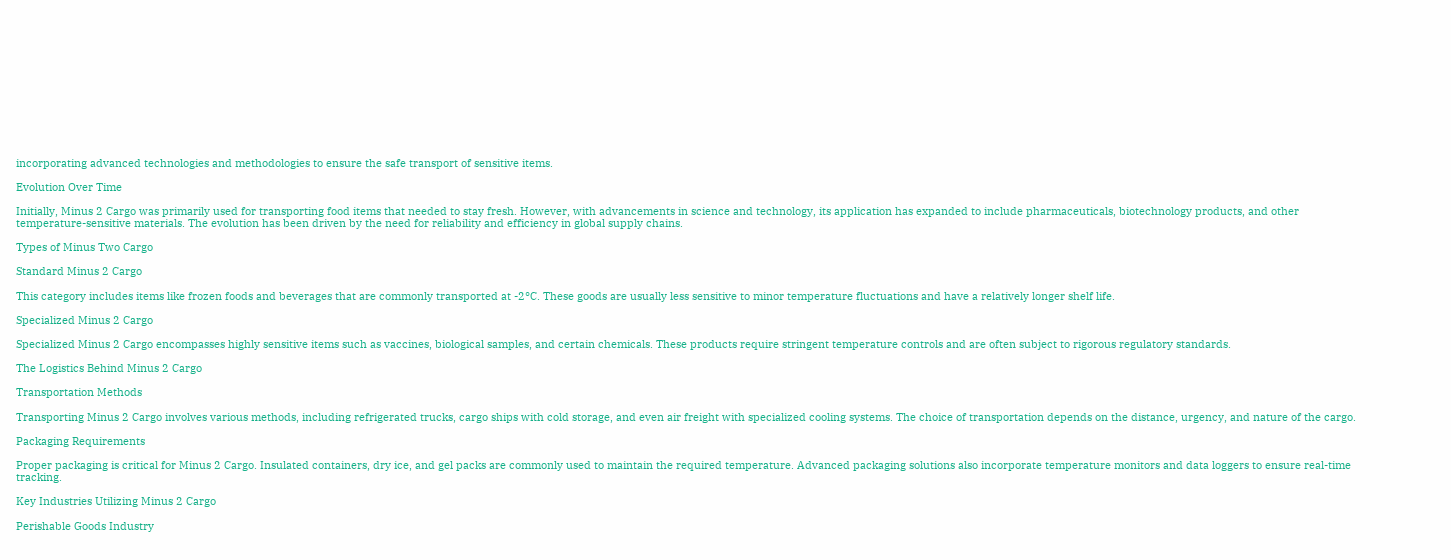incorporating advanced technologies and methodologies to ensure the safe transport of sensitive items.

Evolution Over Time

Initially, Minus 2 Cargo was primarily used for transporting food items that needed to stay fresh. However, with advancements in science and technology, its application has expanded to include pharmaceuticals, biotechnology products, and other temperature-sensitive materials. The evolution has been driven by the need for reliability and efficiency in global supply chains.

Types of Minus Two Cargo

Standard Minus 2 Cargo

This category includes items like frozen foods and beverages that are commonly transported at -2°C. These goods are usually less sensitive to minor temperature fluctuations and have a relatively longer shelf life.

Specialized Minus 2 Cargo

Specialized Minus 2 Cargo encompasses highly sensitive items such as vaccines, biological samples, and certain chemicals. These products require stringent temperature controls and are often subject to rigorous regulatory standards.

The Logistics Behind Minus 2 Cargo

Transportation Methods

Transporting Minus 2 Cargo involves various methods, including refrigerated trucks, cargo ships with cold storage, and even air freight with specialized cooling systems. The choice of transportation depends on the distance, urgency, and nature of the cargo.

Packaging Requirements

Proper packaging is critical for Minus 2 Cargo. Insulated containers, dry ice, and gel packs are commonly used to maintain the required temperature. Advanced packaging solutions also incorporate temperature monitors and data loggers to ensure real-time tracking.

Key Industries Utilizing Minus 2 Cargo

Perishable Goods Industry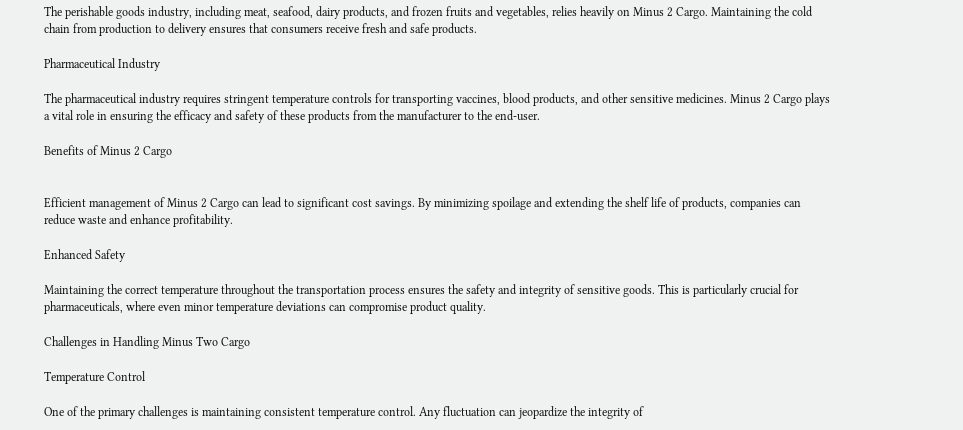The perishable goods industry, including meat, seafood, dairy products, and frozen fruits and vegetables, relies heavily on Minus 2 Cargo. Maintaining the cold chain from production to delivery ensures that consumers receive fresh and safe products.

Pharmaceutical Industry

The pharmaceutical industry requires stringent temperature controls for transporting vaccines, blood products, and other sensitive medicines. Minus 2 Cargo plays a vital role in ensuring the efficacy and safety of these products from the manufacturer to the end-user.

Benefits of Minus 2 Cargo


Efficient management of Minus 2 Cargo can lead to significant cost savings. By minimizing spoilage and extending the shelf life of products, companies can reduce waste and enhance profitability.

Enhanced Safety

Maintaining the correct temperature throughout the transportation process ensures the safety and integrity of sensitive goods. This is particularly crucial for pharmaceuticals, where even minor temperature deviations can compromise product quality.

Challenges in Handling Minus Two Cargo

Temperature Control

One of the primary challenges is maintaining consistent temperature control. Any fluctuation can jeopardize the integrity of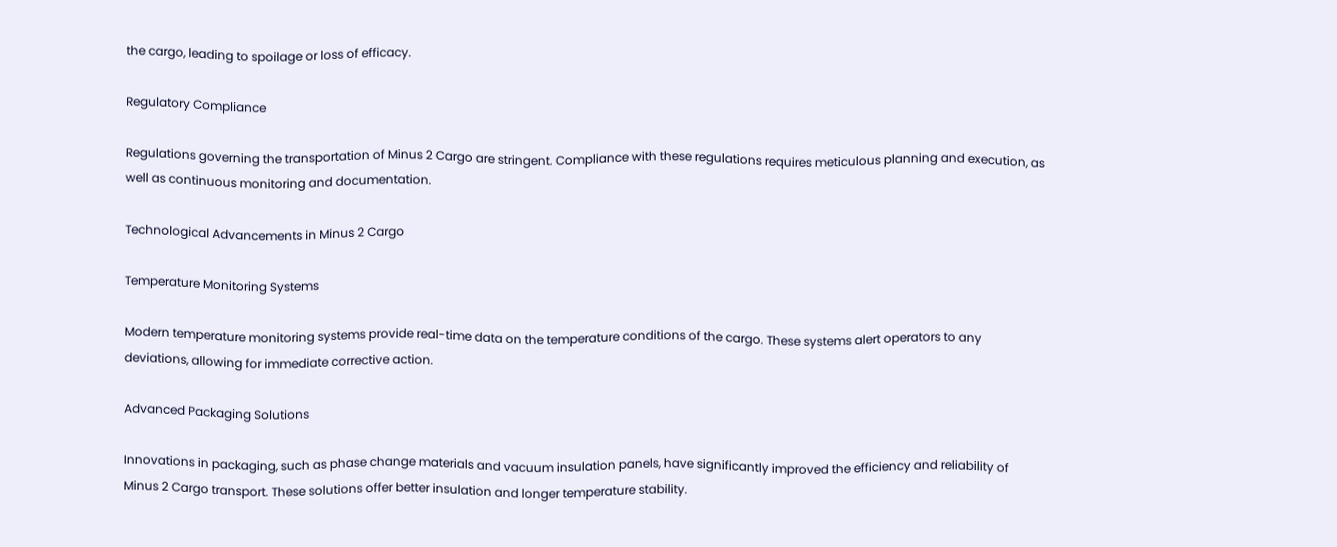the cargo, leading to spoilage or loss of efficacy.

Regulatory Compliance

Regulations governing the transportation of Minus 2 Cargo are stringent. Compliance with these regulations requires meticulous planning and execution, as well as continuous monitoring and documentation.

Technological Advancements in Minus 2 Cargo

Temperature Monitoring Systems

Modern temperature monitoring systems provide real-time data on the temperature conditions of the cargo. These systems alert operators to any deviations, allowing for immediate corrective action.

Advanced Packaging Solutions

Innovations in packaging, such as phase change materials and vacuum insulation panels, have significantly improved the efficiency and reliability of Minus 2 Cargo transport. These solutions offer better insulation and longer temperature stability.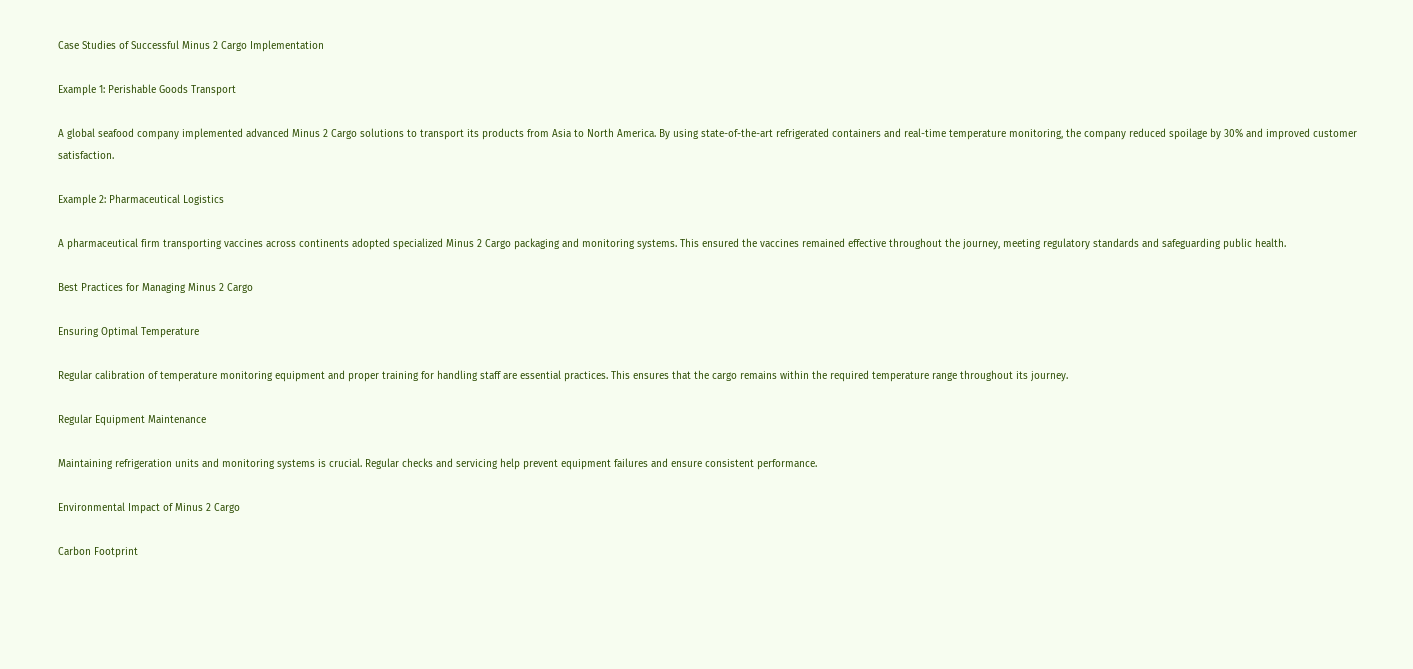Case Studies of Successful Minus 2 Cargo Implementation

Example 1: Perishable Goods Transport

A global seafood company implemented advanced Minus 2 Cargo solutions to transport its products from Asia to North America. By using state-of-the-art refrigerated containers and real-time temperature monitoring, the company reduced spoilage by 30% and improved customer satisfaction.

Example 2: Pharmaceutical Logistics

A pharmaceutical firm transporting vaccines across continents adopted specialized Minus 2 Cargo packaging and monitoring systems. This ensured the vaccines remained effective throughout the journey, meeting regulatory standards and safeguarding public health.

Best Practices for Managing Minus 2 Cargo

Ensuring Optimal Temperature

Regular calibration of temperature monitoring equipment and proper training for handling staff are essential practices. This ensures that the cargo remains within the required temperature range throughout its journey.

Regular Equipment Maintenance

Maintaining refrigeration units and monitoring systems is crucial. Regular checks and servicing help prevent equipment failures and ensure consistent performance.

Environmental Impact of Minus 2 Cargo

Carbon Footprint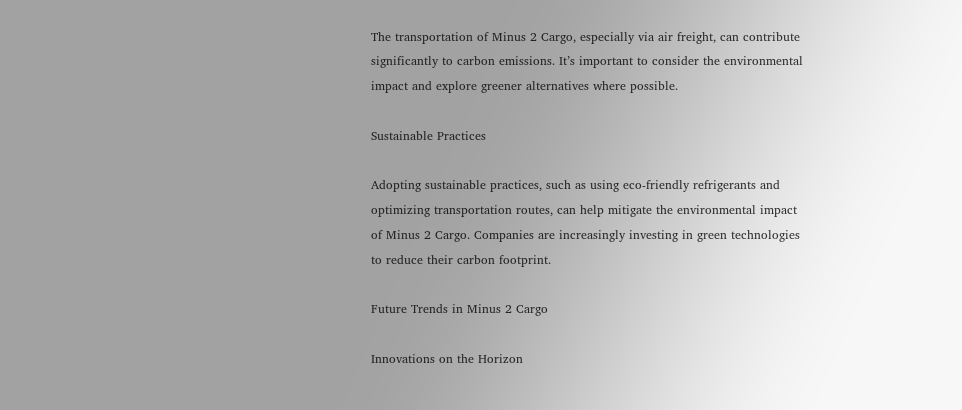The transportation of Minus 2 Cargo, especially via air freight, can contribute significantly to carbon emissions. It’s important to consider the environmental impact and explore greener alternatives where possible.

Sustainable Practices

Adopting sustainable practices, such as using eco-friendly refrigerants and optimizing transportation routes, can help mitigate the environmental impact of Minus 2 Cargo. Companies are increasingly investing in green technologies to reduce their carbon footprint.

Future Trends in Minus 2 Cargo

Innovations on the Horizon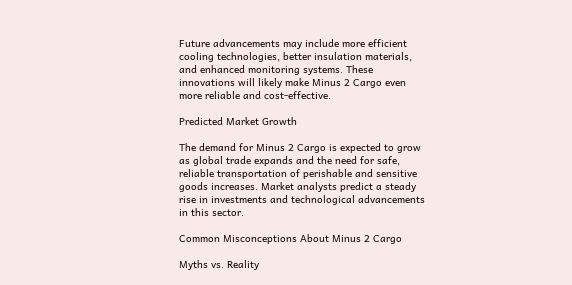Future advancements may include more efficient cooling technologies, better insulation materials, and enhanced monitoring systems. These innovations will likely make Minus 2 Cargo even more reliable and cost-effective.

Predicted Market Growth

The demand for Minus 2 Cargo is expected to grow as global trade expands and the need for safe, reliable transportation of perishable and sensitive goods increases. Market analysts predict a steady rise in investments and technological advancements in this sector.

Common Misconceptions About Minus 2 Cargo

Myths vs. Reality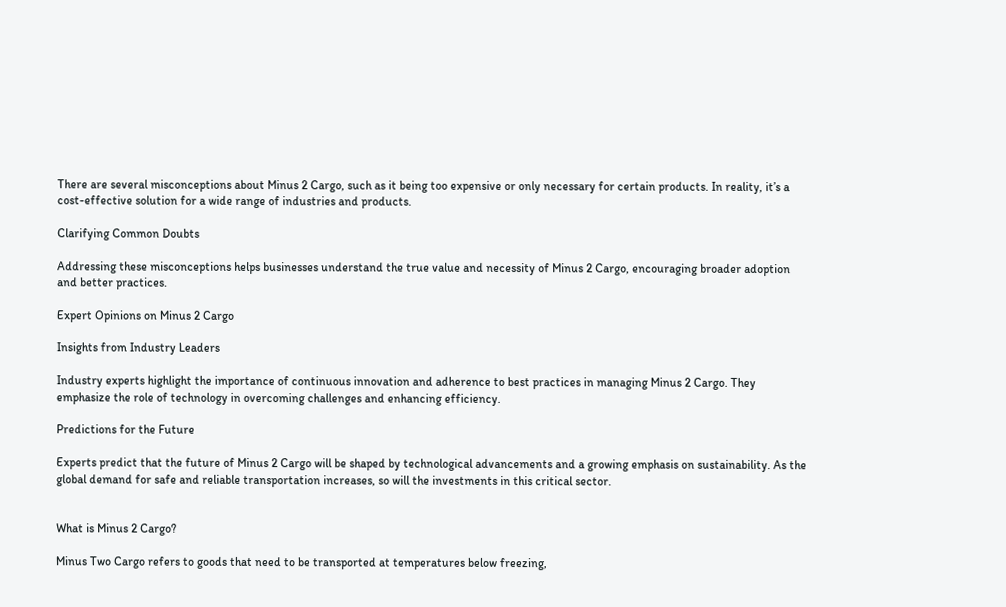There are several misconceptions about Minus 2 Cargo, such as it being too expensive or only necessary for certain products. In reality, it’s a cost-effective solution for a wide range of industries and products.

Clarifying Common Doubts

Addressing these misconceptions helps businesses understand the true value and necessity of Minus 2 Cargo, encouraging broader adoption and better practices.

Expert Opinions on Minus 2 Cargo

Insights from Industry Leaders

Industry experts highlight the importance of continuous innovation and adherence to best practices in managing Minus 2 Cargo. They emphasize the role of technology in overcoming challenges and enhancing efficiency.

Predictions for the Future

Experts predict that the future of Minus 2 Cargo will be shaped by technological advancements and a growing emphasis on sustainability. As the global demand for safe and reliable transportation increases, so will the investments in this critical sector.


What is Minus 2 Cargo?

Minus Two Cargo refers to goods that need to be transported at temperatures below freezing,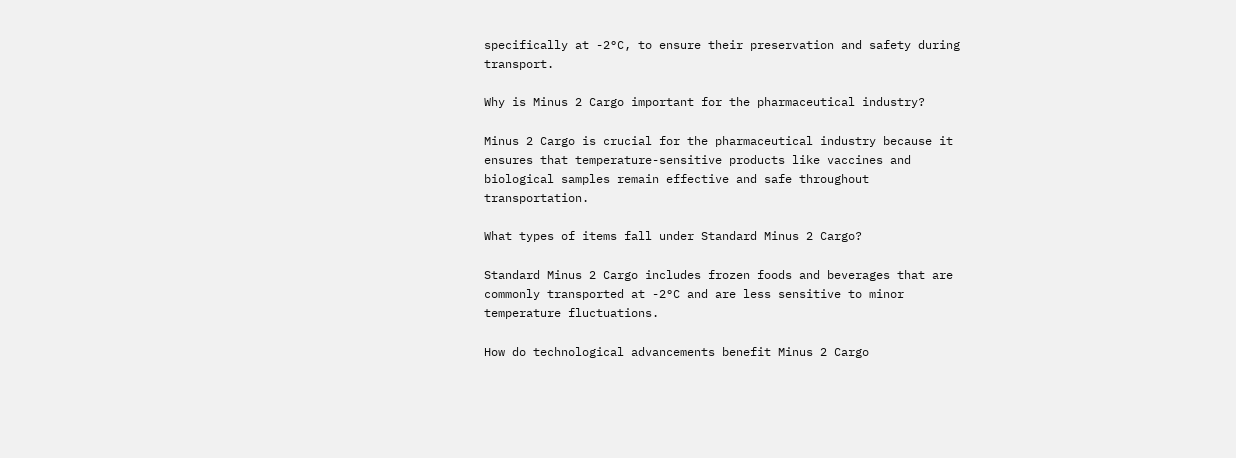specifically at -2°C, to ensure their preservation and safety during transport.

Why is Minus 2 Cargo important for the pharmaceutical industry?

Minus 2 Cargo is crucial for the pharmaceutical industry because it ensures that temperature-sensitive products like vaccines and biological samples remain effective and safe throughout transportation.

What types of items fall under Standard Minus 2 Cargo?

Standard Minus 2 Cargo includes frozen foods and beverages that are commonly transported at -2°C and are less sensitive to minor temperature fluctuations.

How do technological advancements benefit Minus 2 Cargo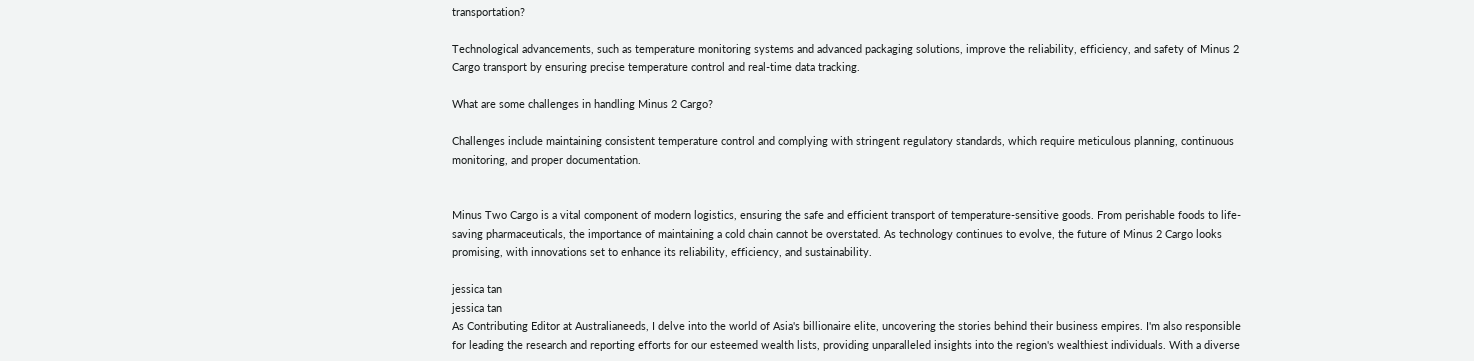transportation?

Technological advancements, such as temperature monitoring systems and advanced packaging solutions, improve the reliability, efficiency, and safety of Minus 2 Cargo transport by ensuring precise temperature control and real-time data tracking.

What are some challenges in handling Minus 2 Cargo?

Challenges include maintaining consistent temperature control and complying with stringent regulatory standards, which require meticulous planning, continuous monitoring, and proper documentation.


Minus Two Cargo is a vital component of modern logistics, ensuring the safe and efficient transport of temperature-sensitive goods. From perishable foods to life-saving pharmaceuticals, the importance of maintaining a cold chain cannot be overstated. As technology continues to evolve, the future of Minus 2 Cargo looks promising, with innovations set to enhance its reliability, efficiency, and sustainability.

jessica tan
jessica tan
As Contributing Editor at Australianeeds, I delve into the world of Asia's billionaire elite, uncovering the stories behind their business empires. I'm also responsible for leading the research and reporting efforts for our esteemed wealth lists, providing unparalleled insights into the region's wealthiest individuals. With a diverse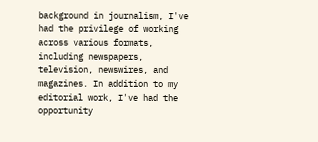background in journalism, I've had the privilege of working across various formats, including newspapers, television, newswires, and magazines. In addition to my editorial work, I've had the opportunity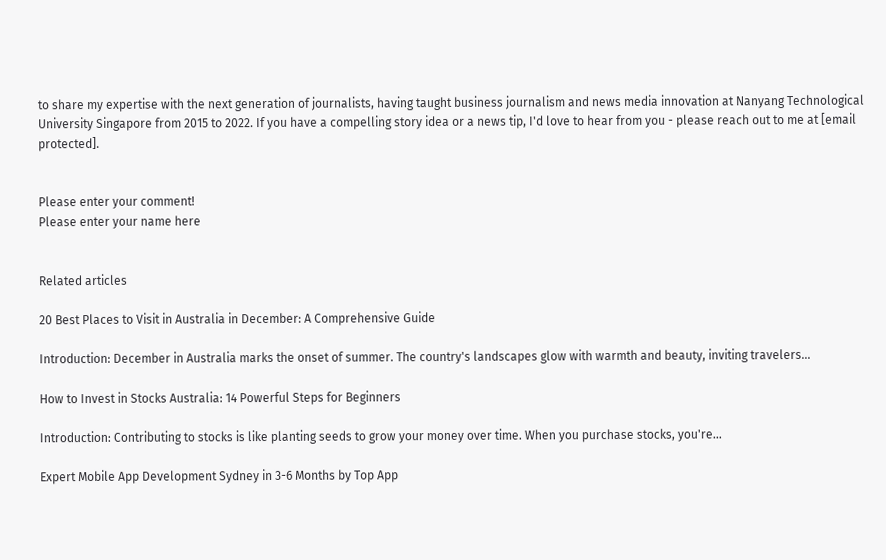to share my expertise with the next generation of journalists, having taught business journalism and news media innovation at Nanyang Technological University Singapore from 2015 to 2022. If you have a compelling story idea or a news tip, I'd love to hear from you - please reach out to me at [email protected].


Please enter your comment!
Please enter your name here


Related articles

20 Best Places to Visit in Australia in December: A Comprehensive Guide

Introduction: December in Australia marks the onset of summer. The country's landscapes glow with warmth and beauty, inviting travelers...

How to Invest in Stocks Australia: 14 Powerful Steps for Beginners

Introduction: Contributing to stocks is like planting seeds to grow your money over time. When you purchase stocks, you're...

Expert Mobile App Development Sydney in 3-6 Months by Top App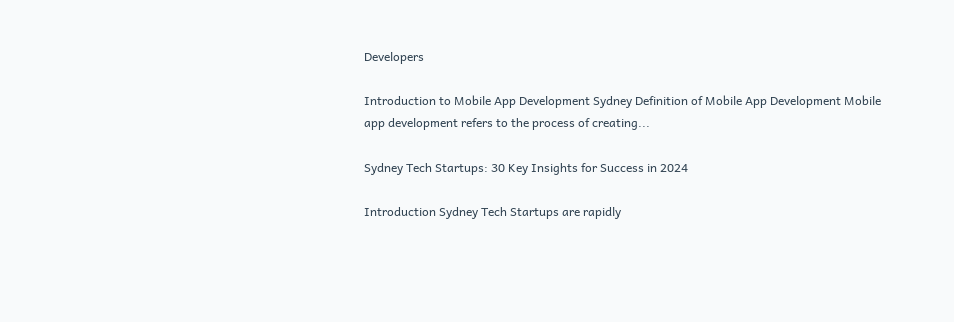Developers

Introduction to Mobile App Development Sydney Definition of Mobile App Development Mobile app development refers to the process of creating...

Sydney Tech Startups: 30 Key Insights for Success in 2024

Introduction Sydney Tech Startups are rapidly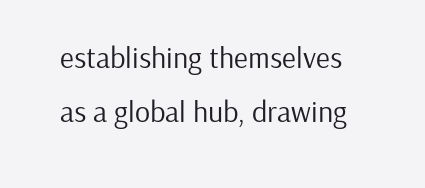establishing themselves as a global hub, drawing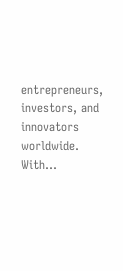entrepreneurs, investors, and innovators worldwide. With...